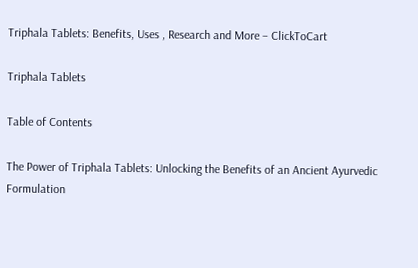Triphala Tablets: Benefits, Uses , Research and More – ClickToCart

Triphala Tablets

Table of Contents

The Power of Triphala Tablets: Unlocking the Benefits of an Ancient Ayurvedic Formulation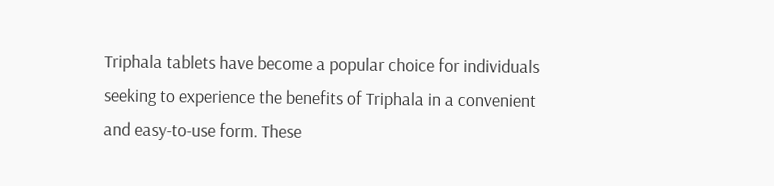Triphala tablets have become a popular choice for individuals seeking to experience the benefits of Triphala in a convenient and easy-to-use form. These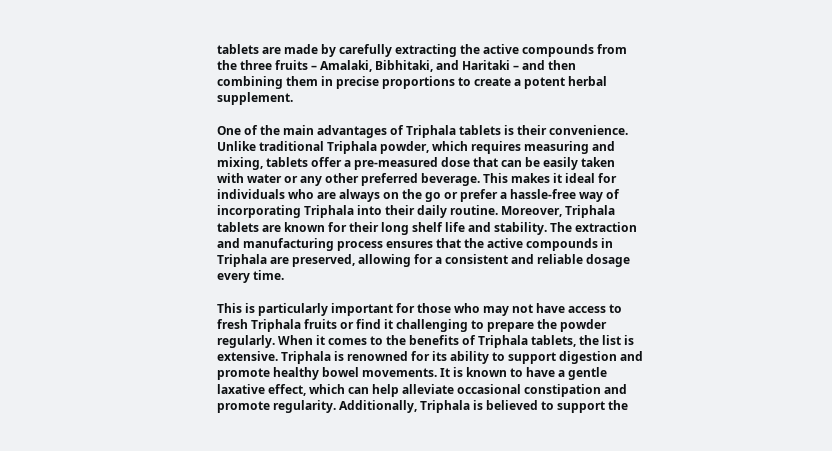tablets are made by carefully extracting the active compounds from the three fruits – Amalaki, Bibhitaki, and Haritaki – and then combining them in precise proportions to create a potent herbal supplement.

One of the main advantages of Triphala tablets is their convenience. Unlike traditional Triphala powder, which requires measuring and mixing, tablets offer a pre-measured dose that can be easily taken with water or any other preferred beverage. This makes it ideal for individuals who are always on the go or prefer a hassle-free way of incorporating Triphala into their daily routine. Moreover, Triphala tablets are known for their long shelf life and stability. The extraction and manufacturing process ensures that the active compounds in Triphala are preserved, allowing for a consistent and reliable dosage every time.

This is particularly important for those who may not have access to fresh Triphala fruits or find it challenging to prepare the powder regularly. When it comes to the benefits of Triphala tablets, the list is extensive. Triphala is renowned for its ability to support digestion and promote healthy bowel movements. It is known to have a gentle laxative effect, which can help alleviate occasional constipation and promote regularity. Additionally, Triphala is believed to support the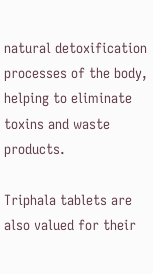natural detoxification processes of the body, helping to eliminate toxins and waste products.

Triphala tablets are also valued for their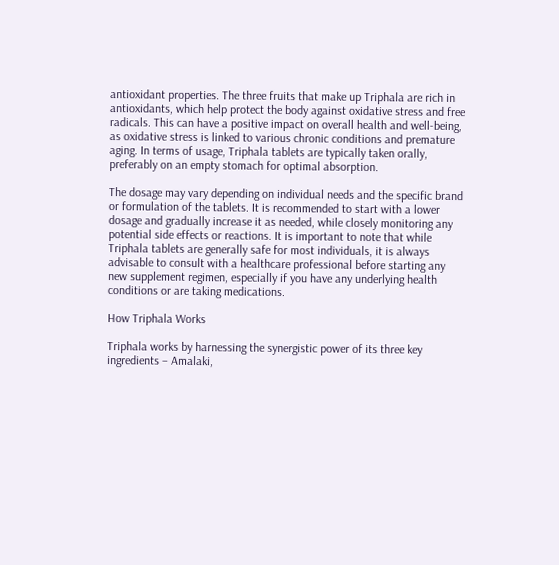antioxidant properties. The three fruits that make up Triphala are rich in antioxidants, which help protect the body against oxidative stress and free radicals. This can have a positive impact on overall health and well-being, as oxidative stress is linked to various chronic conditions and premature aging. In terms of usage, Triphala tablets are typically taken orally, preferably on an empty stomach for optimal absorption.

The dosage may vary depending on individual needs and the specific brand or formulation of the tablets. It is recommended to start with a lower dosage and gradually increase it as needed, while closely monitoring any potential side effects or reactions. It is important to note that while Triphala tablets are generally safe for most individuals, it is always advisable to consult with a healthcare professional before starting any new supplement regimen, especially if you have any underlying health conditions or are taking medications.

How Triphala Works

Triphala works by harnessing the synergistic power of its three key ingredients – Amalaki,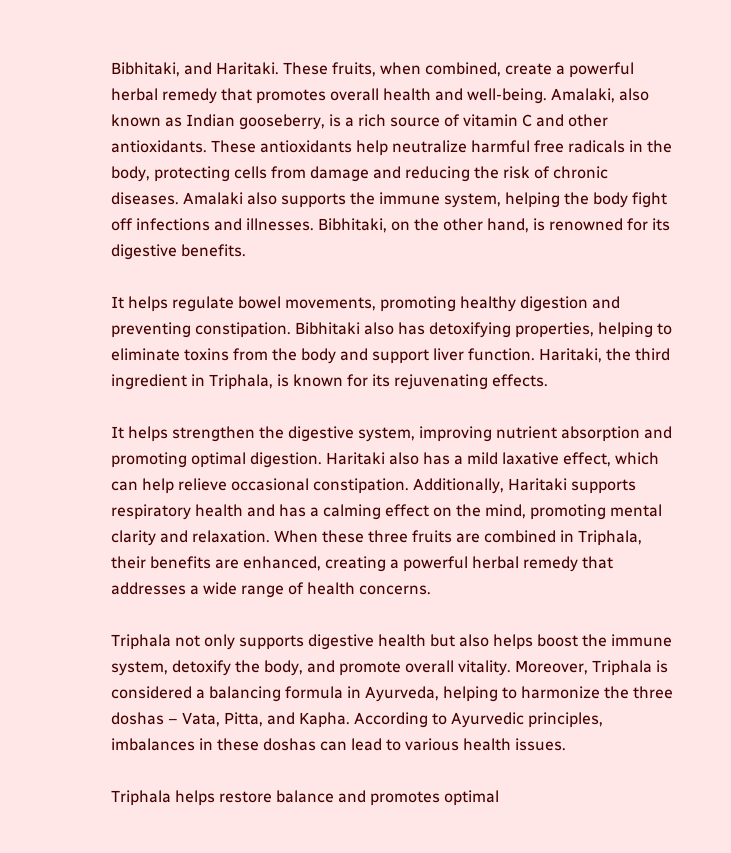Bibhitaki, and Haritaki. These fruits, when combined, create a powerful herbal remedy that promotes overall health and well-being. Amalaki, also known as Indian gooseberry, is a rich source of vitamin C and other antioxidants. These antioxidants help neutralize harmful free radicals in the body, protecting cells from damage and reducing the risk of chronic diseases. Amalaki also supports the immune system, helping the body fight off infections and illnesses. Bibhitaki, on the other hand, is renowned for its digestive benefits.

It helps regulate bowel movements, promoting healthy digestion and preventing constipation. Bibhitaki also has detoxifying properties, helping to eliminate toxins from the body and support liver function. Haritaki, the third ingredient in Triphala, is known for its rejuvenating effects.

It helps strengthen the digestive system, improving nutrient absorption and promoting optimal digestion. Haritaki also has a mild laxative effect, which can help relieve occasional constipation. Additionally, Haritaki supports respiratory health and has a calming effect on the mind, promoting mental clarity and relaxation. When these three fruits are combined in Triphala, their benefits are enhanced, creating a powerful herbal remedy that addresses a wide range of health concerns.

Triphala not only supports digestive health but also helps boost the immune system, detoxify the body, and promote overall vitality. Moreover, Triphala is considered a balancing formula in Ayurveda, helping to harmonize the three doshas – Vata, Pitta, and Kapha. According to Ayurvedic principles, imbalances in these doshas can lead to various health issues.

Triphala helps restore balance and promotes optimal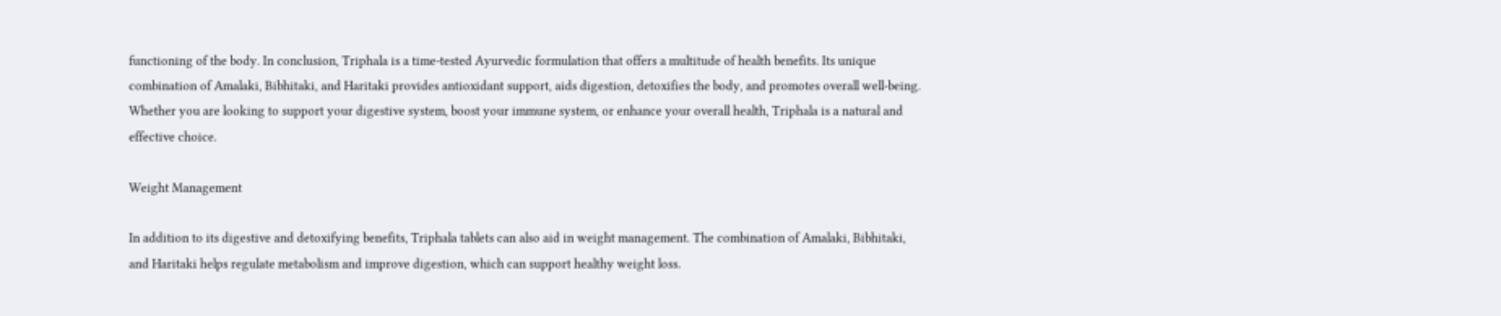functioning of the body. In conclusion, Triphala is a time-tested Ayurvedic formulation that offers a multitude of health benefits. Its unique combination of Amalaki, Bibhitaki, and Haritaki provides antioxidant support, aids digestion, detoxifies the body, and promotes overall well-being. Whether you are looking to support your digestive system, boost your immune system, or enhance your overall health, Triphala is a natural and effective choice.

Weight Management

In addition to its digestive and detoxifying benefits, Triphala tablets can also aid in weight management. The combination of Amalaki, Bibhitaki, and Haritaki helps regulate metabolism and improve digestion, which can support healthy weight loss.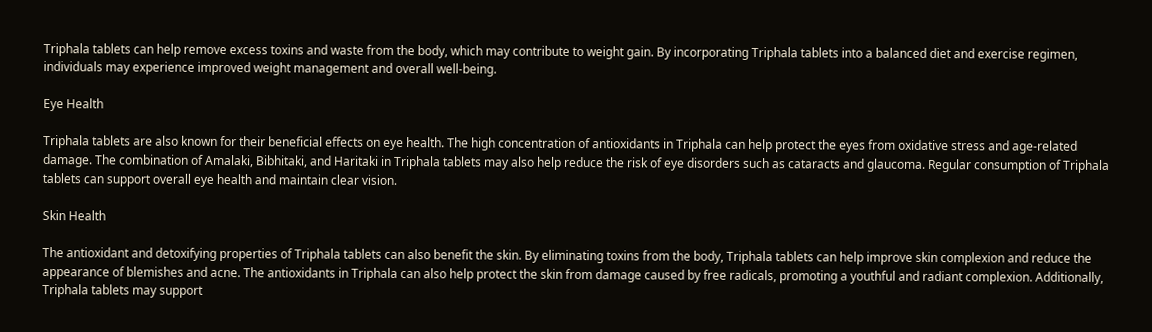Triphala tablets can help remove excess toxins and waste from the body, which may contribute to weight gain. By incorporating Triphala tablets into a balanced diet and exercise regimen, individuals may experience improved weight management and overall well-being.

Eye Health

Triphala tablets are also known for their beneficial effects on eye health. The high concentration of antioxidants in Triphala can help protect the eyes from oxidative stress and age-related damage. The combination of Amalaki, Bibhitaki, and Haritaki in Triphala tablets may also help reduce the risk of eye disorders such as cataracts and glaucoma. Regular consumption of Triphala tablets can support overall eye health and maintain clear vision.

Skin Health

The antioxidant and detoxifying properties of Triphala tablets can also benefit the skin. By eliminating toxins from the body, Triphala tablets can help improve skin complexion and reduce the appearance of blemishes and acne. The antioxidants in Triphala can also help protect the skin from damage caused by free radicals, promoting a youthful and radiant complexion. Additionally, Triphala tablets may support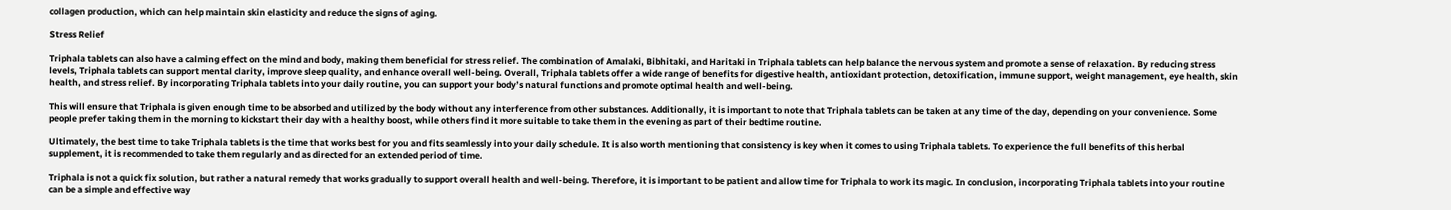collagen production, which can help maintain skin elasticity and reduce the signs of aging.

Stress Relief

Triphala tablets can also have a calming effect on the mind and body, making them beneficial for stress relief. The combination of Amalaki, Bibhitaki, and Haritaki in Triphala tablets can help balance the nervous system and promote a sense of relaxation. By reducing stress levels, Triphala tablets can support mental clarity, improve sleep quality, and enhance overall well-being. Overall, Triphala tablets offer a wide range of benefits for digestive health, antioxidant protection, detoxification, immune support, weight management, eye health, skin health, and stress relief. By incorporating Triphala tablets into your daily routine, you can support your body’s natural functions and promote optimal health and well-being.

This will ensure that Triphala is given enough time to be absorbed and utilized by the body without any interference from other substances. Additionally, it is important to note that Triphala tablets can be taken at any time of the day, depending on your convenience. Some people prefer taking them in the morning to kickstart their day with a healthy boost, while others find it more suitable to take them in the evening as part of their bedtime routine.

Ultimately, the best time to take Triphala tablets is the time that works best for you and fits seamlessly into your daily schedule. It is also worth mentioning that consistency is key when it comes to using Triphala tablets. To experience the full benefits of this herbal supplement, it is recommended to take them regularly and as directed for an extended period of time.

Triphala is not a quick fix solution, but rather a natural remedy that works gradually to support overall health and well-being. Therefore, it is important to be patient and allow time for Triphala to work its magic. In conclusion, incorporating Triphala tablets into your routine can be a simple and effective way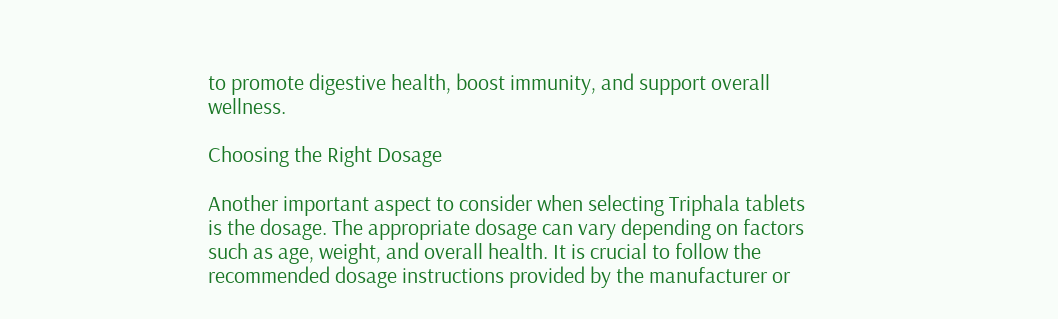to promote digestive health, boost immunity, and support overall wellness.

Choosing the Right Dosage

Another important aspect to consider when selecting Triphala tablets is the dosage. The appropriate dosage can vary depending on factors such as age, weight, and overall health. It is crucial to follow the recommended dosage instructions provided by the manufacturer or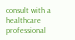consult with a healthcare professional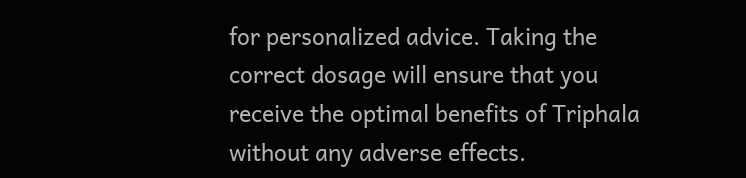for personalized advice. Taking the correct dosage will ensure that you receive the optimal benefits of Triphala without any adverse effects.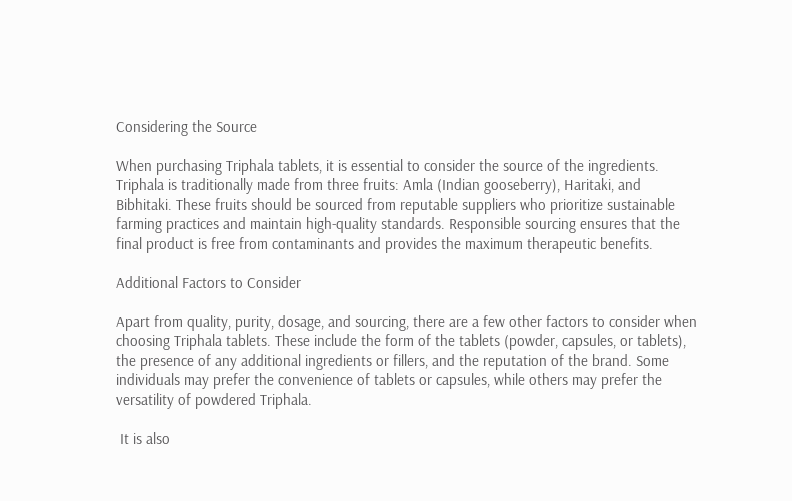Considering the Source

When purchasing Triphala tablets, it is essential to consider the source of the ingredients. Triphala is traditionally made from three fruits: Amla (Indian gooseberry), Haritaki, and Bibhitaki. These fruits should be sourced from reputable suppliers who prioritize sustainable farming practices and maintain high-quality standards. Responsible sourcing ensures that the final product is free from contaminants and provides the maximum therapeutic benefits.

Additional Factors to Consider

Apart from quality, purity, dosage, and sourcing, there are a few other factors to consider when choosing Triphala tablets. These include the form of the tablets (powder, capsules, or tablets), the presence of any additional ingredients or fillers, and the reputation of the brand. Some individuals may prefer the convenience of tablets or capsules, while others may prefer the versatility of powdered Triphala.

 It is also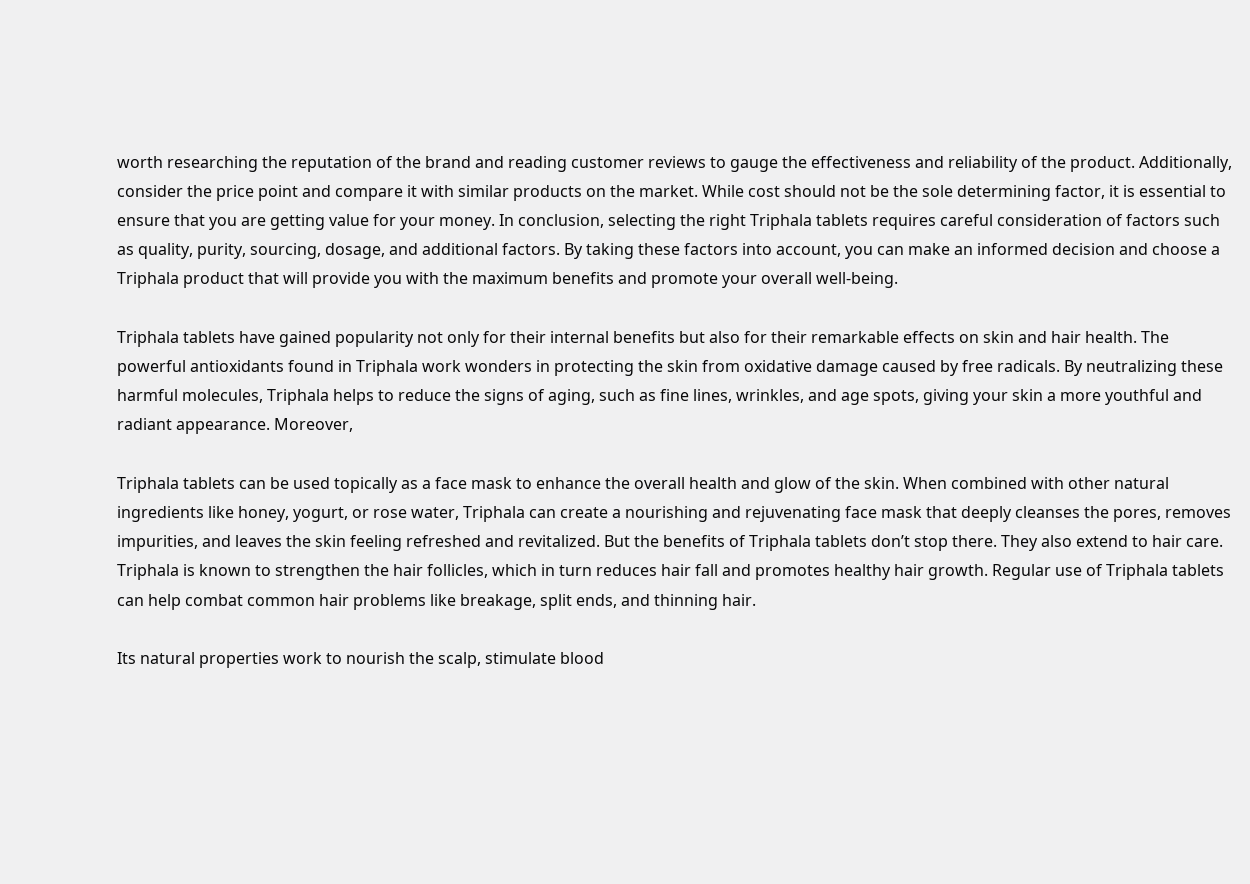worth researching the reputation of the brand and reading customer reviews to gauge the effectiveness and reliability of the product. Additionally, consider the price point and compare it with similar products on the market. While cost should not be the sole determining factor, it is essential to ensure that you are getting value for your money. In conclusion, selecting the right Triphala tablets requires careful consideration of factors such as quality, purity, sourcing, dosage, and additional factors. By taking these factors into account, you can make an informed decision and choose a Triphala product that will provide you with the maximum benefits and promote your overall well-being.

Triphala tablets have gained popularity not only for their internal benefits but also for their remarkable effects on skin and hair health. The powerful antioxidants found in Triphala work wonders in protecting the skin from oxidative damage caused by free radicals. By neutralizing these harmful molecules, Triphala helps to reduce the signs of aging, such as fine lines, wrinkles, and age spots, giving your skin a more youthful and radiant appearance. Moreover,

Triphala tablets can be used topically as a face mask to enhance the overall health and glow of the skin. When combined with other natural ingredients like honey, yogurt, or rose water, Triphala can create a nourishing and rejuvenating face mask that deeply cleanses the pores, removes impurities, and leaves the skin feeling refreshed and revitalized. But the benefits of Triphala tablets don’t stop there. They also extend to hair care. Triphala is known to strengthen the hair follicles, which in turn reduces hair fall and promotes healthy hair growth. Regular use of Triphala tablets can help combat common hair problems like breakage, split ends, and thinning hair.

Its natural properties work to nourish the scalp, stimulate blood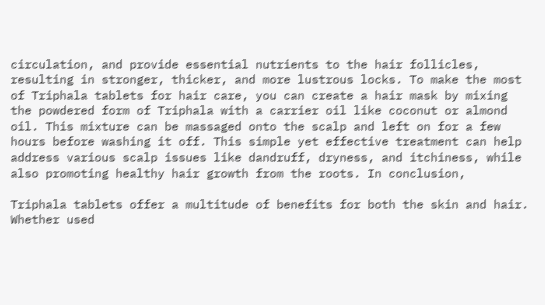circulation, and provide essential nutrients to the hair follicles, resulting in stronger, thicker, and more lustrous locks. To make the most of Triphala tablets for hair care, you can create a hair mask by mixing the powdered form of Triphala with a carrier oil like coconut or almond oil. This mixture can be massaged onto the scalp and left on for a few hours before washing it off. This simple yet effective treatment can help address various scalp issues like dandruff, dryness, and itchiness, while also promoting healthy hair growth from the roots. In conclusion,

Triphala tablets offer a multitude of benefits for both the skin and hair. Whether used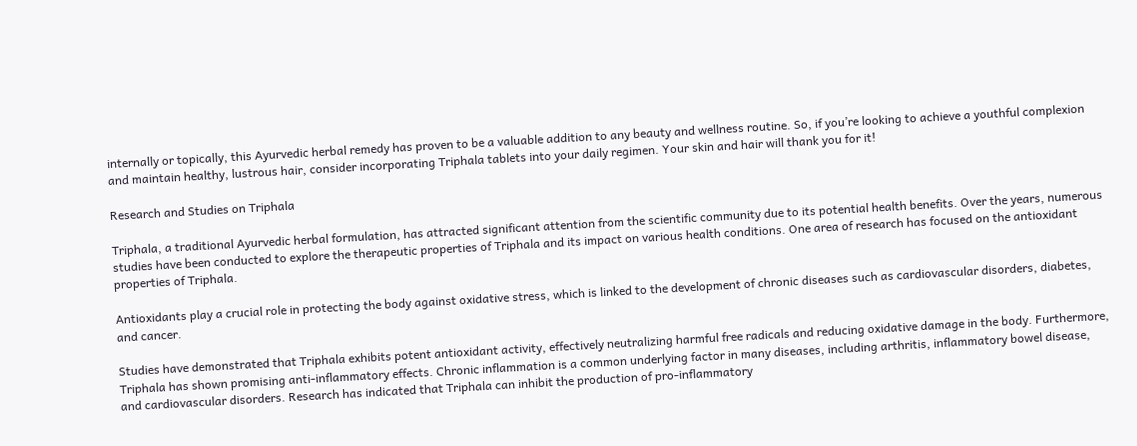internally or topically, this Ayurvedic herbal remedy has proven to be a valuable addition to any beauty and wellness routine. So, if you’re looking to achieve a youthful complexion and maintain healthy, lustrous hair, consider incorporating Triphala tablets into your daily regimen. Your skin and hair will thank you for it!

Research and Studies on Triphala

Triphala, a traditional Ayurvedic herbal formulation, has attracted significant attention from the scientific community due to its potential health benefits. Over the years, numerous studies have been conducted to explore the therapeutic properties of Triphala and its impact on various health conditions. One area of research has focused on the antioxidant properties of Triphala.

Antioxidants play a crucial role in protecting the body against oxidative stress, which is linked to the development of chronic diseases such as cardiovascular disorders, diabetes, and cancer.

Studies have demonstrated that Triphala exhibits potent antioxidant activity, effectively neutralizing harmful free radicals and reducing oxidative damage in the body. Furthermore, Triphala has shown promising anti-inflammatory effects. Chronic inflammation is a common underlying factor in many diseases, including arthritis, inflammatory bowel disease, and cardiovascular disorders. Research has indicated that Triphala can inhibit the production of pro-inflammatory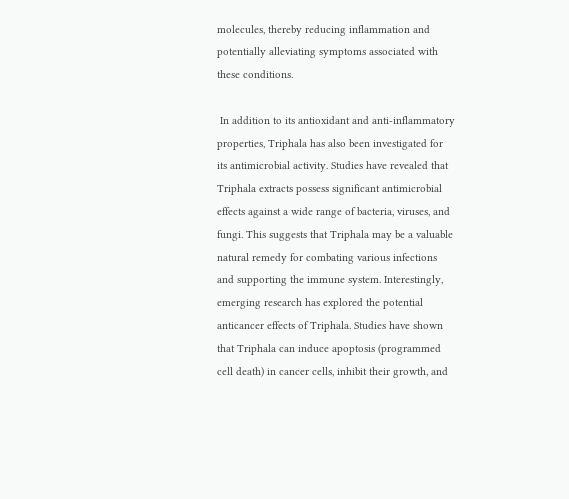molecules, thereby reducing inflammation and potentially alleviating symptoms associated with these conditions.

 In addition to its antioxidant and anti-inflammatory properties, Triphala has also been investigated for its antimicrobial activity. Studies have revealed that Triphala extracts possess significant antimicrobial effects against a wide range of bacteria, viruses, and fungi. This suggests that Triphala may be a valuable natural remedy for combating various infections and supporting the immune system. Interestingly, emerging research has explored the potential anticancer effects of Triphala. Studies have shown that Triphala can induce apoptosis (programmed cell death) in cancer cells, inhibit their growth, and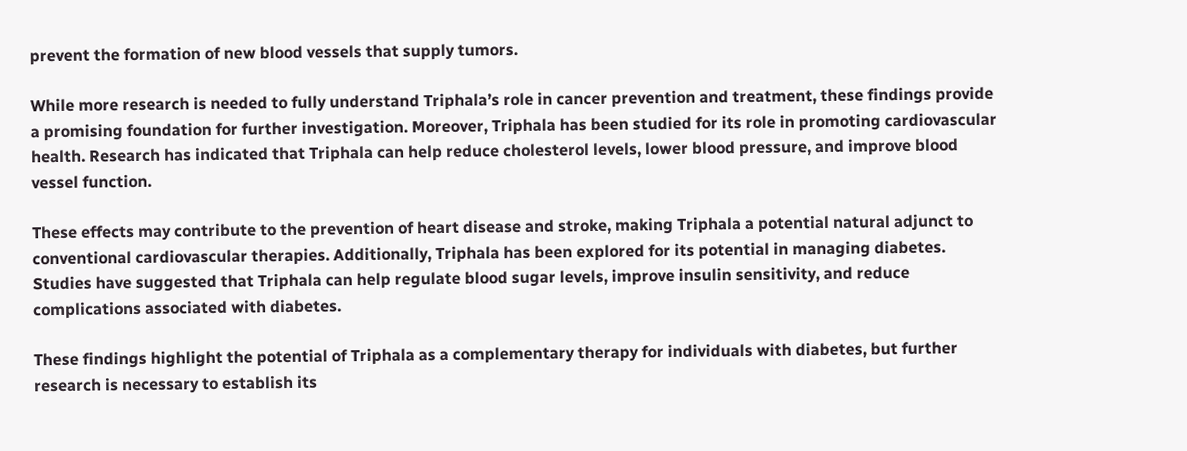prevent the formation of new blood vessels that supply tumors.

While more research is needed to fully understand Triphala’s role in cancer prevention and treatment, these findings provide a promising foundation for further investigation. Moreover, Triphala has been studied for its role in promoting cardiovascular health. Research has indicated that Triphala can help reduce cholesterol levels, lower blood pressure, and improve blood vessel function.

These effects may contribute to the prevention of heart disease and stroke, making Triphala a potential natural adjunct to conventional cardiovascular therapies. Additionally, Triphala has been explored for its potential in managing diabetes. Studies have suggested that Triphala can help regulate blood sugar levels, improve insulin sensitivity, and reduce complications associated with diabetes.

These findings highlight the potential of Triphala as a complementary therapy for individuals with diabetes, but further research is necessary to establish its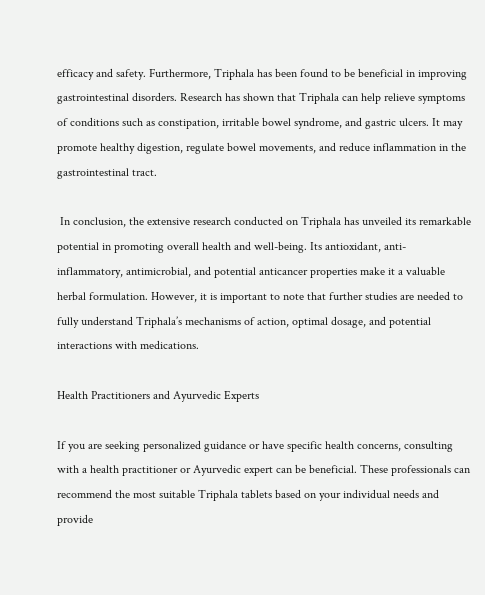efficacy and safety. Furthermore, Triphala has been found to be beneficial in improving gastrointestinal disorders. Research has shown that Triphala can help relieve symptoms of conditions such as constipation, irritable bowel syndrome, and gastric ulcers. It may promote healthy digestion, regulate bowel movements, and reduce inflammation in the gastrointestinal tract.

 In conclusion, the extensive research conducted on Triphala has unveiled its remarkable potential in promoting overall health and well-being. Its antioxidant, anti-inflammatory, antimicrobial, and potential anticancer properties make it a valuable herbal formulation. However, it is important to note that further studies are needed to fully understand Triphala’s mechanisms of action, optimal dosage, and potential interactions with medications.

Health Practitioners and Ayurvedic Experts

If you are seeking personalized guidance or have specific health concerns, consulting with a health practitioner or Ayurvedic expert can be beneficial. These professionals can recommend the most suitable Triphala tablets based on your individual needs and provide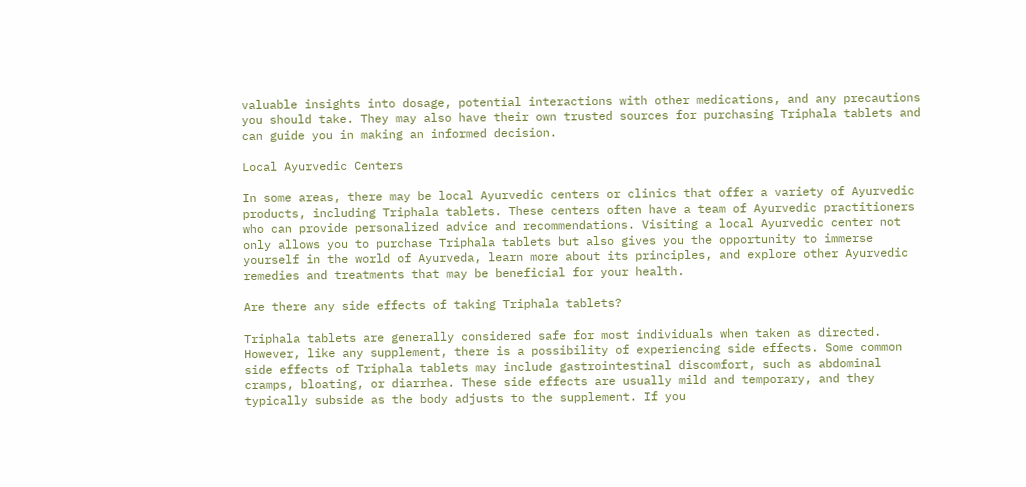valuable insights into dosage, potential interactions with other medications, and any precautions you should take. They may also have their own trusted sources for purchasing Triphala tablets and can guide you in making an informed decision.

Local Ayurvedic Centers

In some areas, there may be local Ayurvedic centers or clinics that offer a variety of Ayurvedic products, including Triphala tablets. These centers often have a team of Ayurvedic practitioners who can provide personalized advice and recommendations. Visiting a local Ayurvedic center not only allows you to purchase Triphala tablets but also gives you the opportunity to immerse yourself in the world of Ayurveda, learn more about its principles, and explore other Ayurvedic remedies and treatments that may be beneficial for your health.

Are there any side effects of taking Triphala tablets?

Triphala tablets are generally considered safe for most individuals when taken as directed. However, like any supplement, there is a possibility of experiencing side effects. Some common side effects of Triphala tablets may include gastrointestinal discomfort, such as abdominal cramps, bloating, or diarrhea. These side effects are usually mild and temporary, and they typically subside as the body adjusts to the supplement. If you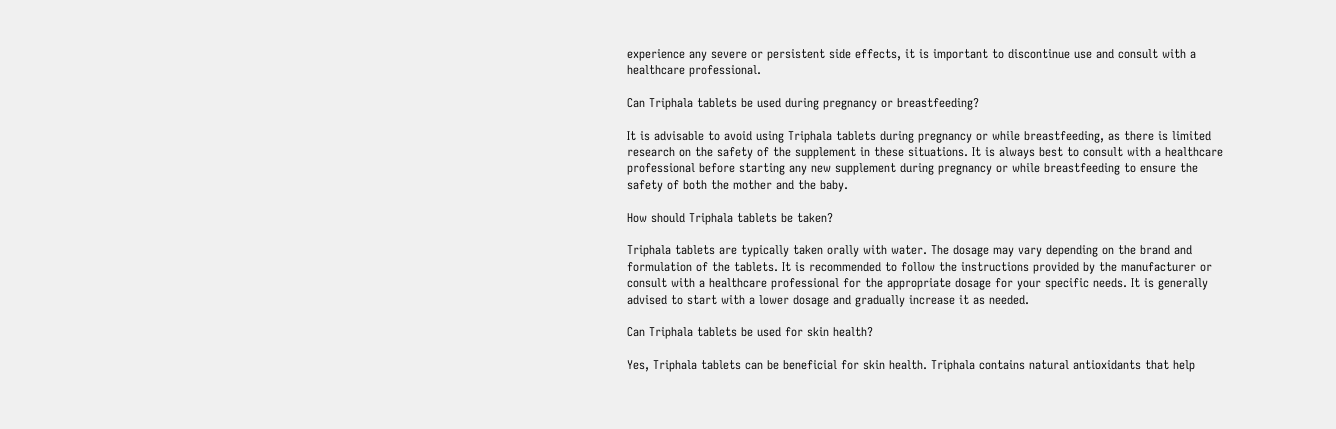experience any severe or persistent side effects, it is important to discontinue use and consult with a healthcare professional.

Can Triphala tablets be used during pregnancy or breastfeeding?

It is advisable to avoid using Triphala tablets during pregnancy or while breastfeeding, as there is limited research on the safety of the supplement in these situations. It is always best to consult with a healthcare professional before starting any new supplement during pregnancy or while breastfeeding to ensure the safety of both the mother and the baby.

How should Triphala tablets be taken?

Triphala tablets are typically taken orally with water. The dosage may vary depending on the brand and formulation of the tablets. It is recommended to follow the instructions provided by the manufacturer or consult with a healthcare professional for the appropriate dosage for your specific needs. It is generally advised to start with a lower dosage and gradually increase it as needed.

Can Triphala tablets be used for skin health?

Yes, Triphala tablets can be beneficial for skin health. Triphala contains natural antioxidants that help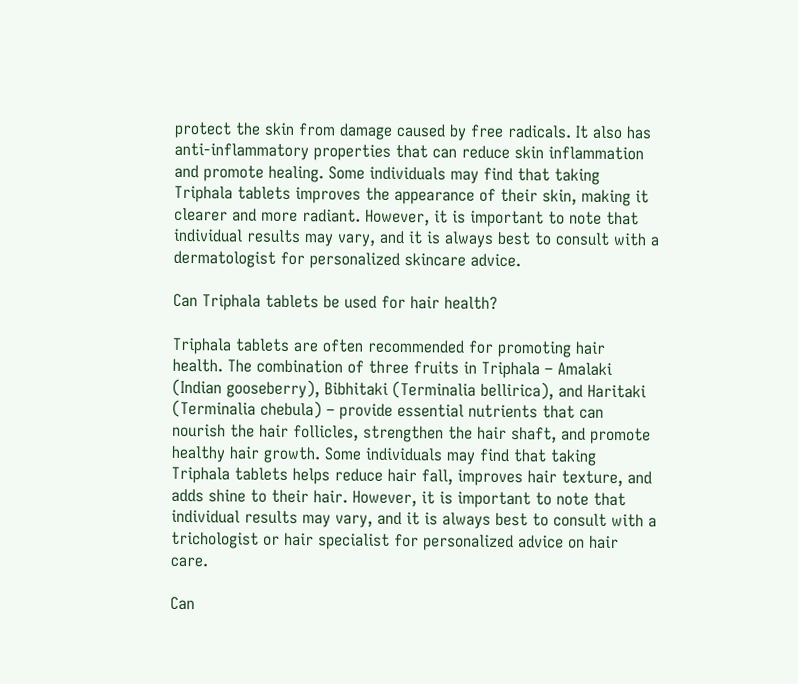protect the skin from damage caused by free radicals. It also has anti-inflammatory properties that can reduce skin inflammation and promote healing. Some individuals may find that taking Triphala tablets improves the appearance of their skin, making it clearer and more radiant. However, it is important to note that individual results may vary, and it is always best to consult with a dermatologist for personalized skincare advice.

Can Triphala tablets be used for hair health?

Triphala tablets are often recommended for promoting hair health. The combination of three fruits in Triphala – Amalaki (Indian gooseberry), Bibhitaki (Terminalia bellirica), and Haritaki (Terminalia chebula) – provide essential nutrients that can nourish the hair follicles, strengthen the hair shaft, and promote healthy hair growth. Some individuals may find that taking Triphala tablets helps reduce hair fall, improves hair texture, and adds shine to their hair. However, it is important to note that individual results may vary, and it is always best to consult with a trichologist or hair specialist for personalized advice on hair care.

Can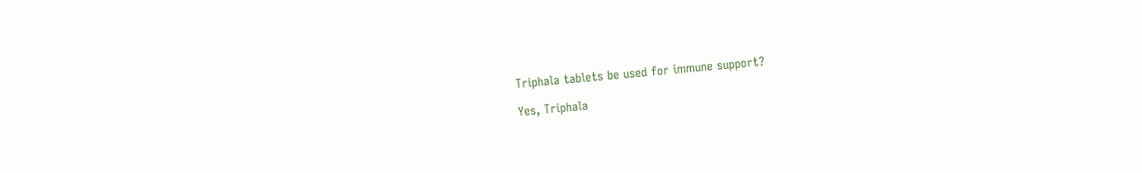Triphala tablets be used for immune support?

Yes, Triphala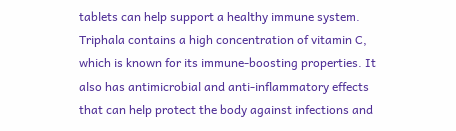tablets can help support a healthy immune system. Triphala contains a high concentration of vitamin C, which is known for its immune-boosting properties. It also has antimicrobial and anti-inflammatory effects that can help protect the body against infections and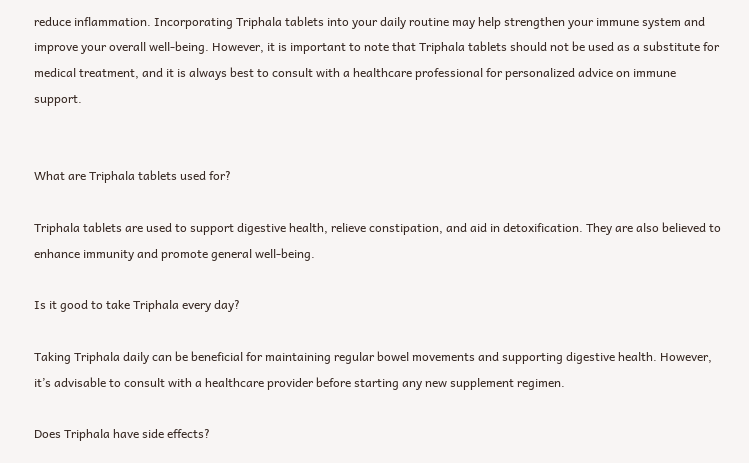reduce inflammation. Incorporating Triphala tablets into your daily routine may help strengthen your immune system and improve your overall well-being. However, it is important to note that Triphala tablets should not be used as a substitute for medical treatment, and it is always best to consult with a healthcare professional for personalized advice on immune support.


What are Triphala tablets used for?

Triphala tablets are used to support digestive health, relieve constipation, and aid in detoxification. They are also believed to enhance immunity and promote general well-being.

Is it good to take Triphala every day?

Taking Triphala daily can be beneficial for maintaining regular bowel movements and supporting digestive health. However, it’s advisable to consult with a healthcare provider before starting any new supplement regimen.

Does Triphala have side effects?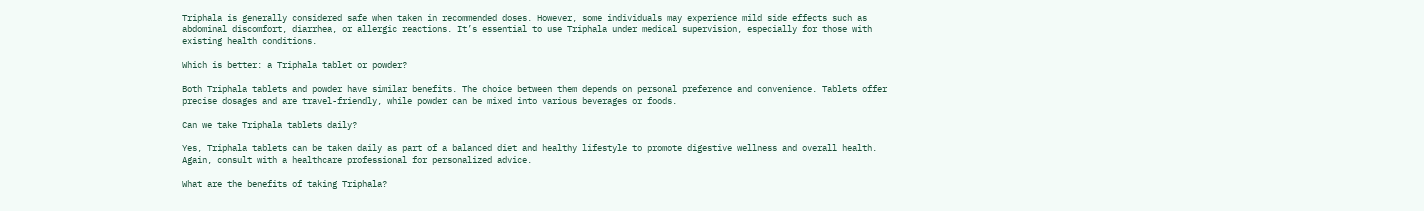Triphala is generally considered safe when taken in recommended doses. However, some individuals may experience mild side effects such as abdominal discomfort, diarrhea, or allergic reactions. It’s essential to use Triphala under medical supervision, especially for those with existing health conditions.

Which is better: a Triphala tablet or powder?

Both Triphala tablets and powder have similar benefits. The choice between them depends on personal preference and convenience. Tablets offer precise dosages and are travel-friendly, while powder can be mixed into various beverages or foods.

Can we take Triphala tablets daily?

Yes, Triphala tablets can be taken daily as part of a balanced diet and healthy lifestyle to promote digestive wellness and overall health. Again, consult with a healthcare professional for personalized advice.

What are the benefits of taking Triphala?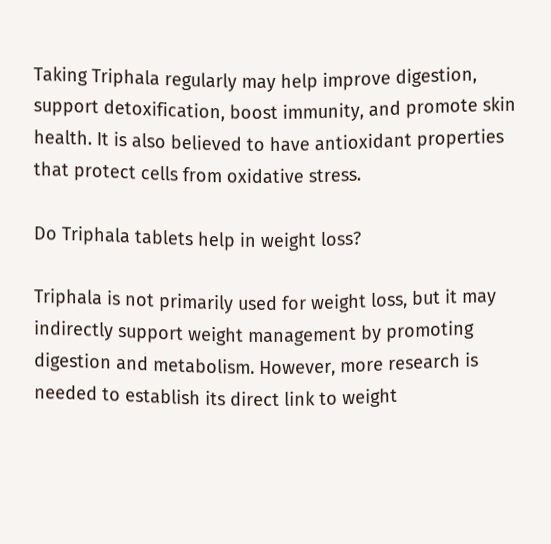Taking Triphala regularly may help improve digestion, support detoxification, boost immunity, and promote skin health. It is also believed to have antioxidant properties that protect cells from oxidative stress.

Do Triphala tablets help in weight loss?

Triphala is not primarily used for weight loss, but it may indirectly support weight management by promoting digestion and metabolism. However, more research is needed to establish its direct link to weight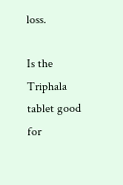loss.

Is the Triphala tablet good for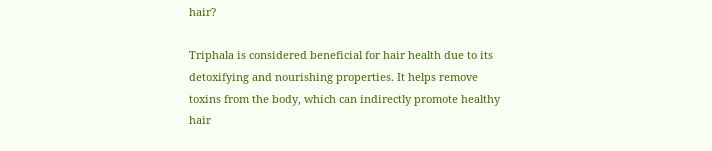hair?

Triphala is considered beneficial for hair health due to its detoxifying and nourishing properties. It helps remove toxins from the body, which can indirectly promote healthy hair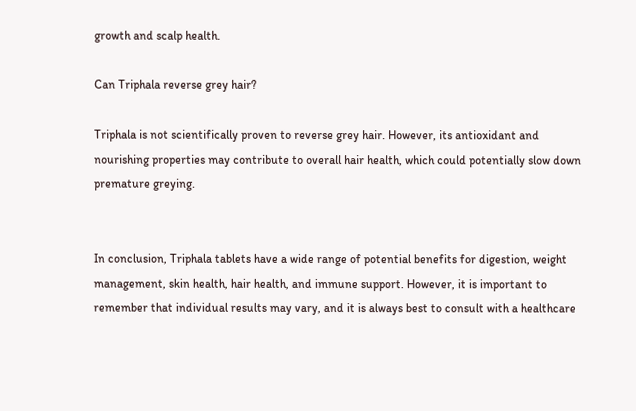growth and scalp health.

Can Triphala reverse grey hair?

Triphala is not scientifically proven to reverse grey hair. However, its antioxidant and nourishing properties may contribute to overall hair health, which could potentially slow down premature greying.


In conclusion, Triphala tablets have a wide range of potential benefits for digestion, weight management, skin health, hair health, and immune support. However, it is important to remember that individual results may vary, and it is always best to consult with a healthcare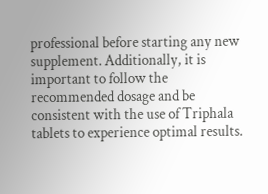professional before starting any new supplement. Additionally, it is important to follow the recommended dosage and be consistent with the use of Triphala tablets to experience optimal results.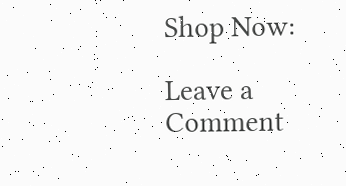Shop Now:

Leave a Comment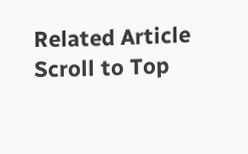Related Article
Scroll to Top